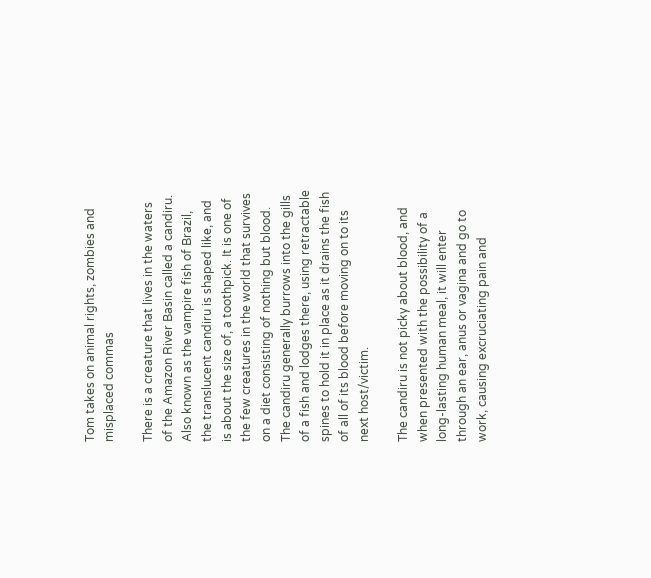Tom takes on animal rights, zombies and misplaced commas

There is a creature that lives in the waters of the Amazon River Basin called a candiru. Also known as the vampire fish of Brazil, the translucent candiru is shaped like, and is about the size of, a toothpick. It is one of the few creatures in the world that survives on a diet consisting of nothing but blood. The candiru generally burrows into the gills of a fish and lodges there, using retractable spines to hold it in place as it drains the fish of all of its blood before moving on to its next host/victim.

The candiru is not picky about blood, and when presented with the possibility of a long-lasting human meal, it will enter through an ear, anus or vagina and go to work, causing excruciating pain and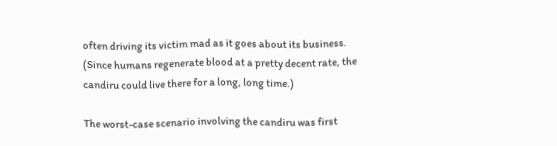often driving its victim mad as it goes about its business. (Since humans regenerate blood at a pretty decent rate, the candiru could live there for a long, long time.)

The worst-case scenario involving the candiru was first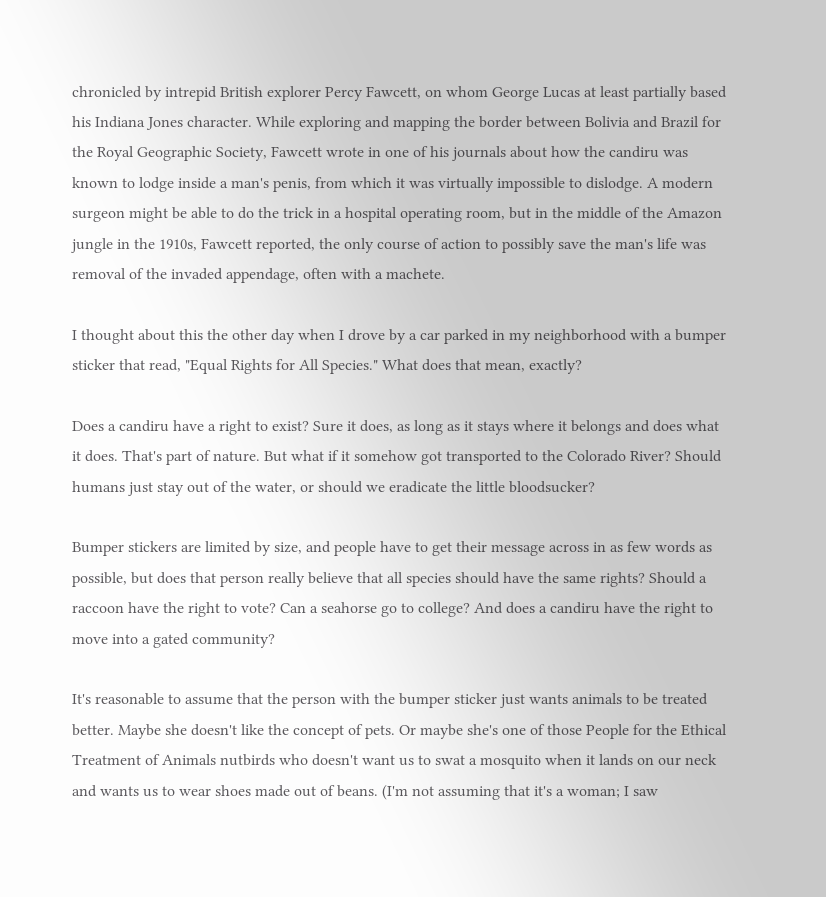chronicled by intrepid British explorer Percy Fawcett, on whom George Lucas at least partially based his Indiana Jones character. While exploring and mapping the border between Bolivia and Brazil for the Royal Geographic Society, Fawcett wrote in one of his journals about how the candiru was known to lodge inside a man's penis, from which it was virtually impossible to dislodge. A modern surgeon might be able to do the trick in a hospital operating room, but in the middle of the Amazon jungle in the 1910s, Fawcett reported, the only course of action to possibly save the man's life was removal of the invaded appendage, often with a machete.

I thought about this the other day when I drove by a car parked in my neighborhood with a bumper sticker that read, "Equal Rights for All Species." What does that mean, exactly?

Does a candiru have a right to exist? Sure it does, as long as it stays where it belongs and does what it does. That's part of nature. But what if it somehow got transported to the Colorado River? Should humans just stay out of the water, or should we eradicate the little bloodsucker?

Bumper stickers are limited by size, and people have to get their message across in as few words as possible, but does that person really believe that all species should have the same rights? Should a raccoon have the right to vote? Can a seahorse go to college? And does a candiru have the right to move into a gated community?

It's reasonable to assume that the person with the bumper sticker just wants animals to be treated better. Maybe she doesn't like the concept of pets. Or maybe she's one of those People for the Ethical Treatment of Animals nutbirds who doesn't want us to swat a mosquito when it lands on our neck and wants us to wear shoes made out of beans. (I'm not assuming that it's a woman; I saw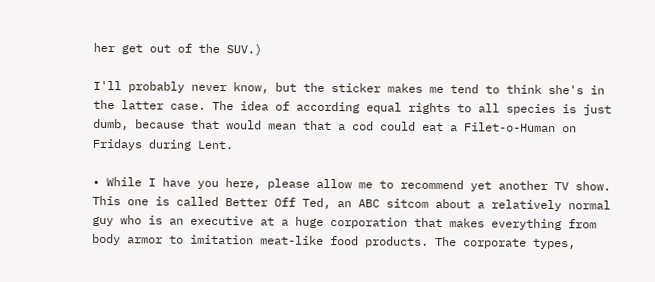her get out of the SUV.)

I'll probably never know, but the sticker makes me tend to think she's in the latter case. The idea of according equal rights to all species is just dumb, because that would mean that a cod could eat a Filet-o-Human on Fridays during Lent.

• While I have you here, please allow me to recommend yet another TV show. This one is called Better Off Ted, an ABC sitcom about a relatively normal guy who is an executive at a huge corporation that makes everything from body armor to imitation meat-like food products. The corporate types,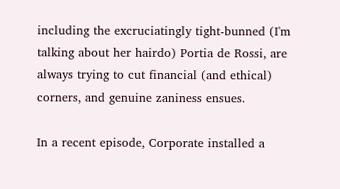including the excruciatingly tight-bunned (I'm talking about her hairdo) Portia de Rossi, are always trying to cut financial (and ethical) corners, and genuine zaniness ensues.

In a recent episode, Corporate installed a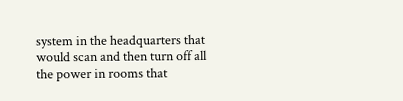system in the headquarters that would scan and then turn off all the power in rooms that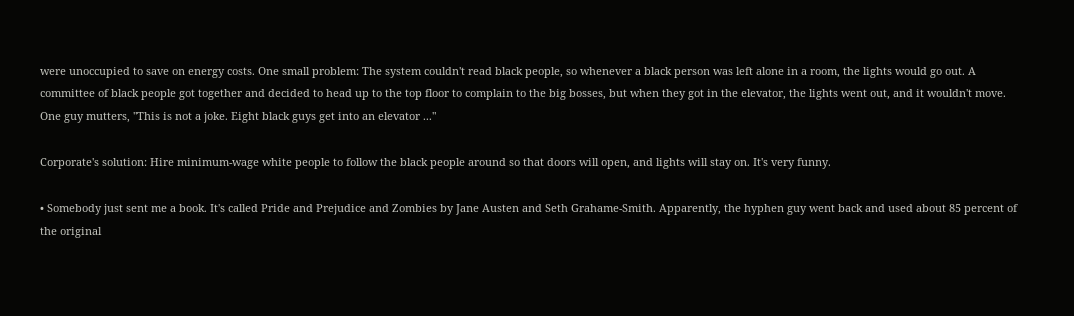were unoccupied to save on energy costs. One small problem: The system couldn't read black people, so whenever a black person was left alone in a room, the lights would go out. A committee of black people got together and decided to head up to the top floor to complain to the big bosses, but when they got in the elevator, the lights went out, and it wouldn't move. One guy mutters, "This is not a joke. Eight black guys get into an elevator ..."

Corporate's solution: Hire minimum-wage white people to follow the black people around so that doors will open, and lights will stay on. It's very funny.

• Somebody just sent me a book. It's called Pride and Prejudice and Zombies by Jane Austen and Seth Grahame-Smith. Apparently, the hyphen guy went back and used about 85 percent of the original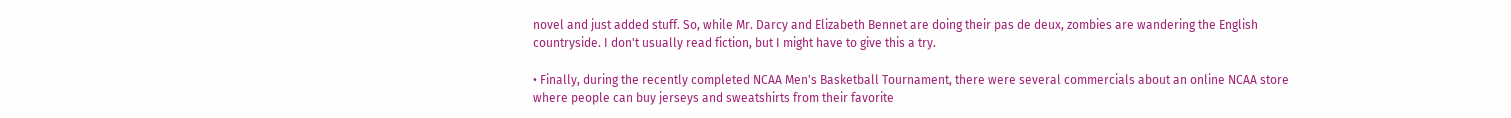novel and just added stuff. So, while Mr. Darcy and Elizabeth Bennet are doing their pas de deux, zombies are wandering the English countryside. I don't usually read fiction, but I might have to give this a try.

• Finally, during the recently completed NCAA Men's Basketball Tournament, there were several commercials about an online NCAA store where people can buy jerseys and sweatshirts from their favorite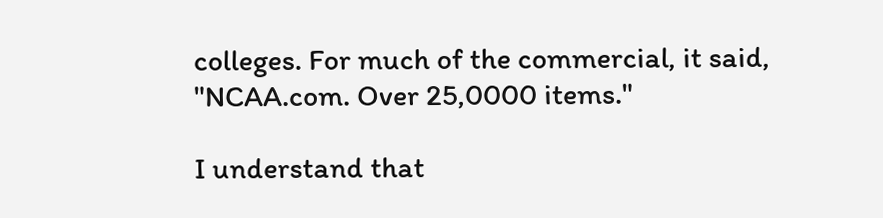colleges. For much of the commercial, it said, "NCAA.com. Over 25,0000 items."

I understand that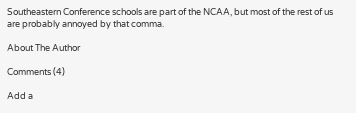Southeastern Conference schools are part of the NCAA, but most of the rest of us are probably annoyed by that comma.

About The Author

Comments (4)

Add a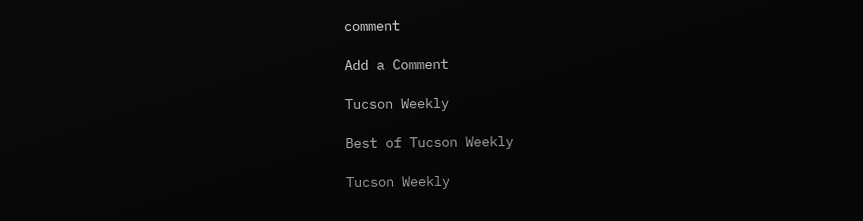comment

Add a Comment

Tucson Weekly

Best of Tucson Weekly

Tucson Weekly